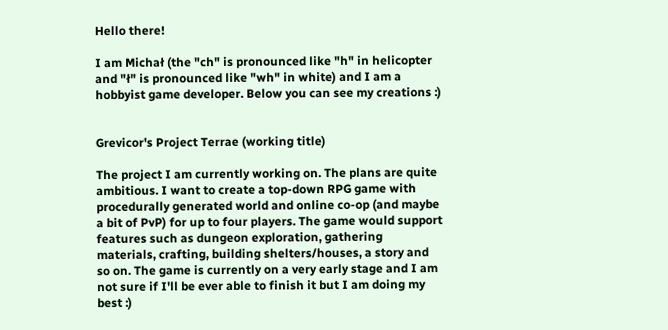Hello there!

I am Michał (the "ch" is pronounced like "h" in helicopter and "ł" is pronounced like "wh" in white) and I am a hobbyist game developer. Below you can see my creations :)


Grevicor's Project Terrae (working title)

The project I am currently working on. The plans are quite ambitious. I want to create a top-down RPG game with procedurally generated world and online co-op (and maybe a bit of PvP) for up to four players. The game would support features such as dungeon exploration, gathering materials, crafting, building shelters/houses, a story and so on. The game is currently on a very early stage and I am not sure if I'll be ever able to finish it but I am doing my best :)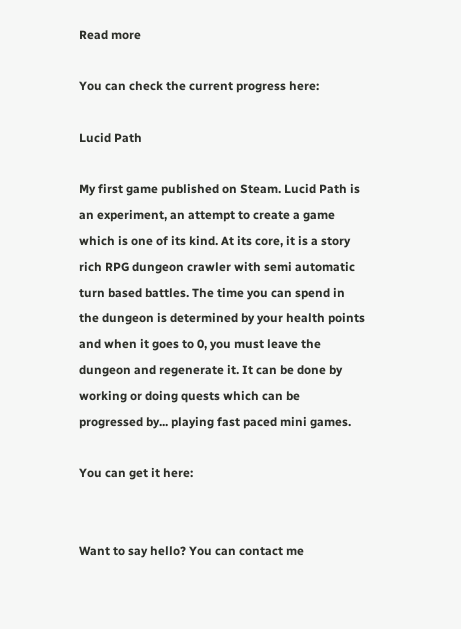Read more

You can check the current progress here:

Lucid Path

My first game published on Steam. Lucid Path is an experiment, an attempt to create a game which is one of its kind. At its core, it is a story rich RPG dungeon crawler with semi automatic turn based battles. The time you can spend in the dungeon is determined by your health points and when it goes to 0, you must leave the dungeon and regenerate it. It can be done by working or doing quests which can be progressed by... playing fast paced mini games.

You can get it here:


Want to say hello? You can contact me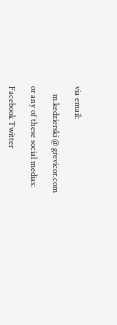via email:

    m.kedzierski @ grevicor.com

or any of these social medias:

Facebook Twitter